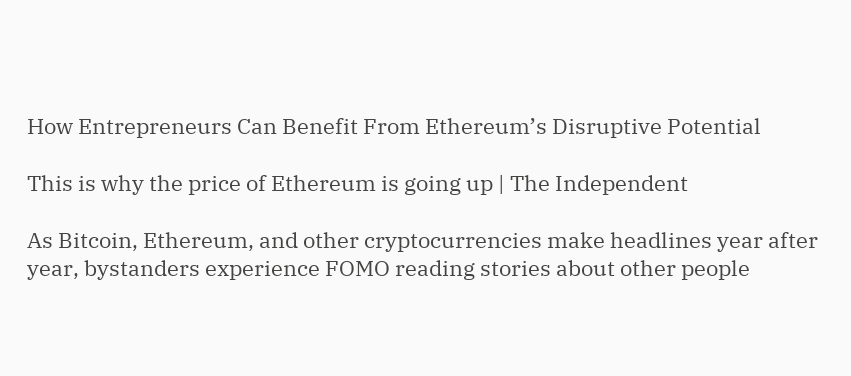How Entrepreneurs Can Benefit From Ethereum’s Disruptive Potential

This is why the price of Ethereum is going up | The Independent

As Bitcoin, Ethereum, and other cryptocurrencies make headlines year after year, bystanders experience FOMO reading stories about other people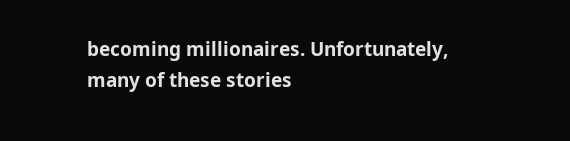becoming millionaires. Unfortunately, many of these stories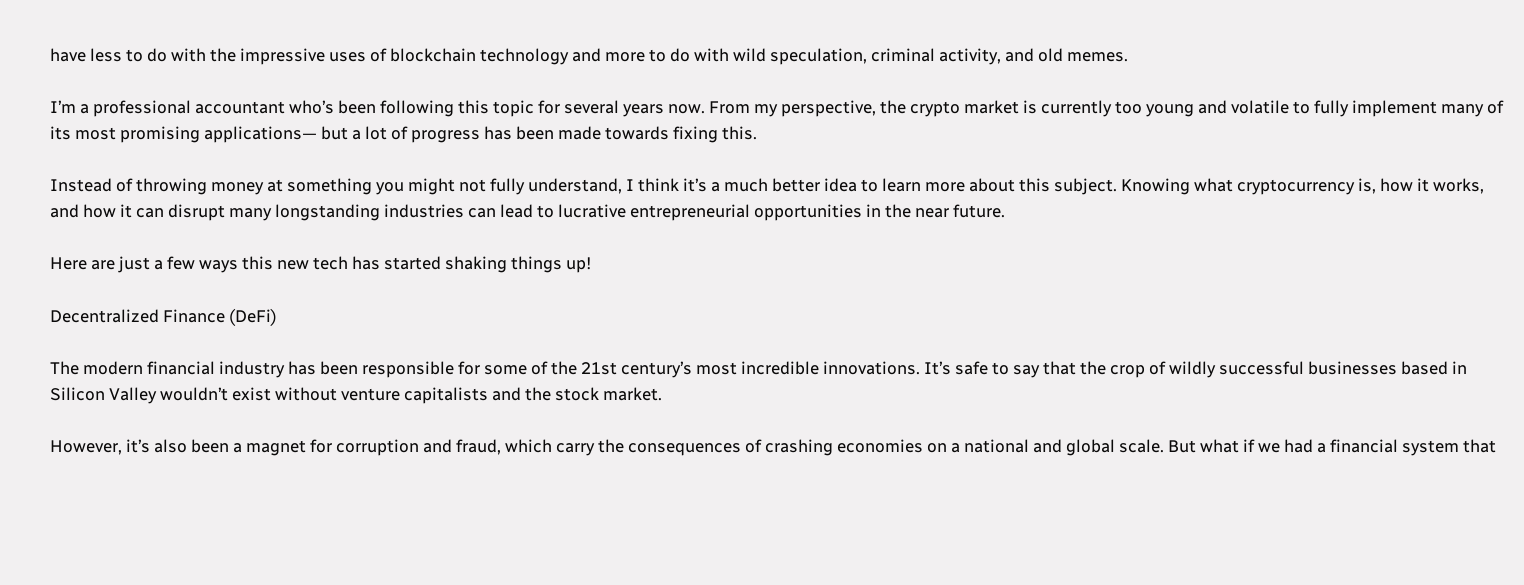have less to do with the impressive uses of blockchain technology and more to do with wild speculation, criminal activity, and old memes.

I’m a professional accountant who’s been following this topic for several years now. From my perspective, the crypto market is currently too young and volatile to fully implement many of its most promising applications— but a lot of progress has been made towards fixing this.

Instead of throwing money at something you might not fully understand, I think it’s a much better idea to learn more about this subject. Knowing what cryptocurrency is, how it works, and how it can disrupt many longstanding industries can lead to lucrative entrepreneurial opportunities in the near future.

Here are just a few ways this new tech has started shaking things up!

Decentralized Finance (DeFi)

The modern financial industry has been responsible for some of the 21st century’s most incredible innovations. It’s safe to say that the crop of wildly successful businesses based in Silicon Valley wouldn’t exist without venture capitalists and the stock market.

However, it’s also been a magnet for corruption and fraud, which carry the consequences of crashing economies on a national and global scale. But what if we had a financial system that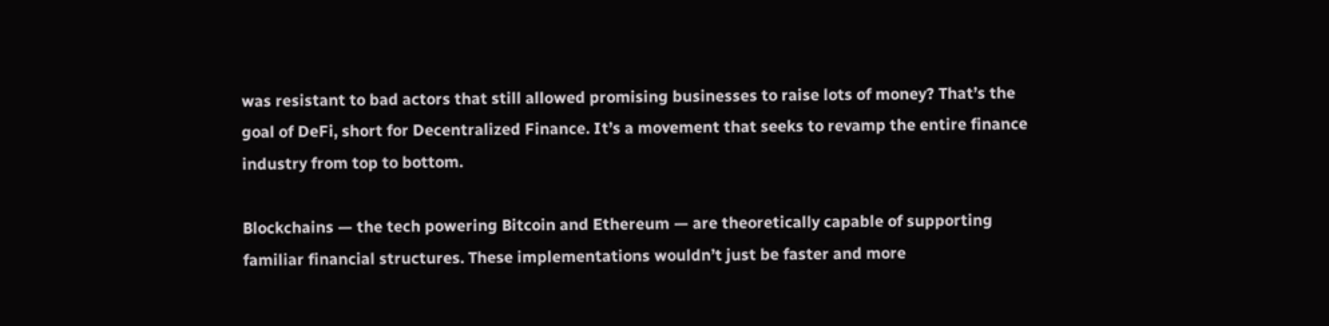was resistant to bad actors that still allowed promising businesses to raise lots of money? That’s the goal of DeFi, short for Decentralized Finance. It’s a movement that seeks to revamp the entire finance industry from top to bottom.

Blockchains — the tech powering Bitcoin and Ethereum — are theoretically capable of supporting familiar financial structures. These implementations wouldn’t just be faster and more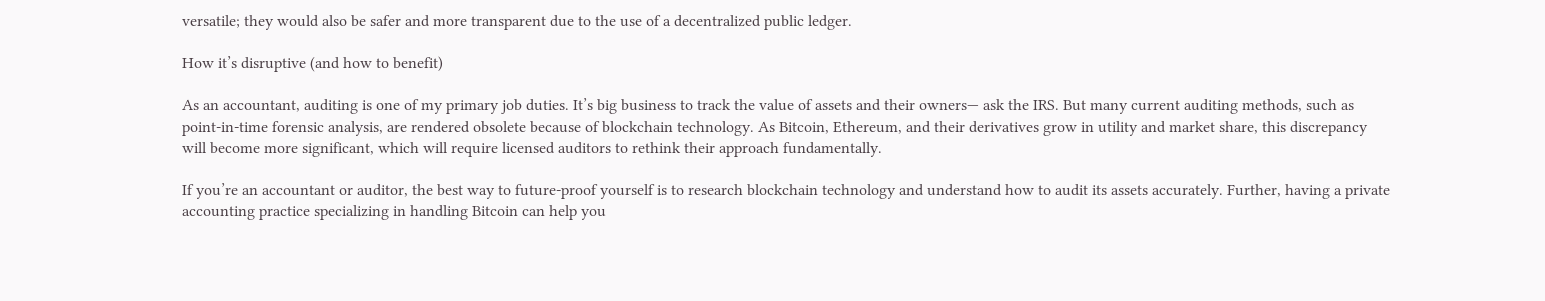versatile; they would also be safer and more transparent due to the use of a decentralized public ledger.

How it’s disruptive (and how to benefit)

As an accountant, auditing is one of my primary job duties. It’s big business to track the value of assets and their owners— ask the IRS. But many current auditing methods, such as point-in-time forensic analysis, are rendered obsolete because of blockchain technology. As Bitcoin, Ethereum, and their derivatives grow in utility and market share, this discrepancy will become more significant, which will require licensed auditors to rethink their approach fundamentally.

If you’re an accountant or auditor, the best way to future-proof yourself is to research blockchain technology and understand how to audit its assets accurately. Further, having a private accounting practice specializing in handling Bitcoin can help you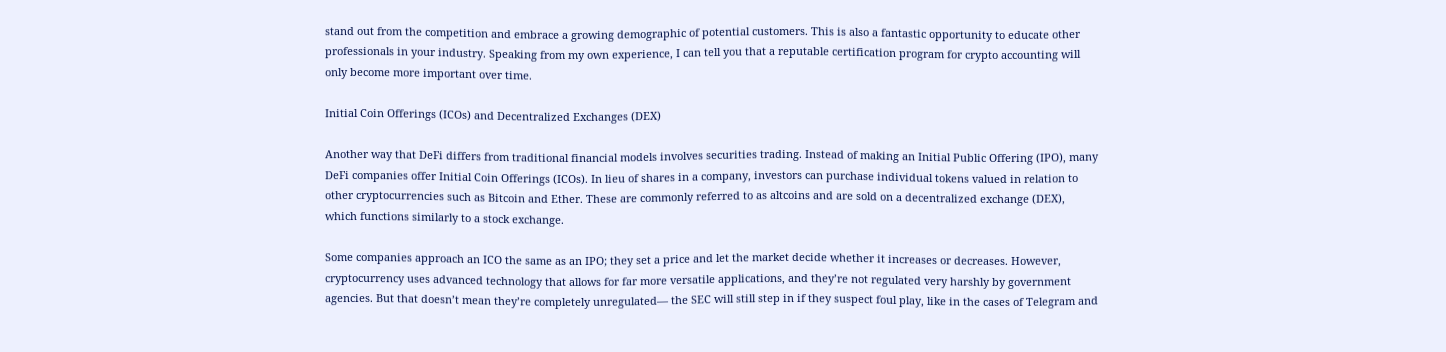stand out from the competition and embrace a growing demographic of potential customers. This is also a fantastic opportunity to educate other professionals in your industry. Speaking from my own experience, I can tell you that a reputable certification program for crypto accounting will only become more important over time.

Initial Coin Offerings (ICOs) and Decentralized Exchanges (DEX)

Another way that DeFi differs from traditional financial models involves securities trading. Instead of making an Initial Public Offering (IPO), many DeFi companies offer Initial Coin Offerings (ICOs). In lieu of shares in a company, investors can purchase individual tokens valued in relation to other cryptocurrencies such as Bitcoin and Ether. These are commonly referred to as altcoins and are sold on a decentralized exchange (DEX), which functions similarly to a stock exchange.

Some companies approach an ICO the same as an IPO; they set a price and let the market decide whether it increases or decreases. However, cryptocurrency uses advanced technology that allows for far more versatile applications, and they’re not regulated very harshly by government agencies. But that doesn’t mean they’re completely unregulated— the SEC will still step in if they suspect foul play, like in the cases of Telegram and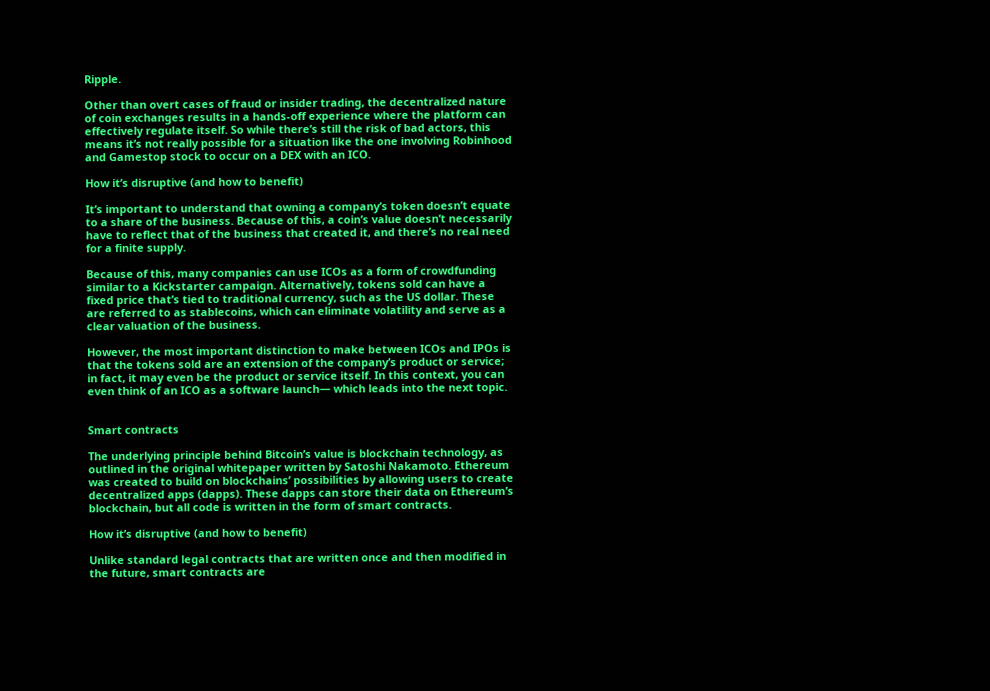Ripple.

Other than overt cases of fraud or insider trading, the decentralized nature of coin exchanges results in a hands-off experience where the platform can effectively regulate itself. So while there’s still the risk of bad actors, this means it’s not really possible for a situation like the one involving Robinhood and Gamestop stock to occur on a DEX with an ICO.

How it’s disruptive (and how to benefit)

It’s important to understand that owning a company’s token doesn’t equate to a share of the business. Because of this, a coin’s value doesn’t necessarily have to reflect that of the business that created it, and there’s no real need for a finite supply.

Because of this, many companies can use ICOs as a form of crowdfunding similar to a Kickstarter campaign. Alternatively, tokens sold can have a fixed price that’s tied to traditional currency, such as the US dollar. These are referred to as stablecoins, which can eliminate volatility and serve as a clear valuation of the business.

However, the most important distinction to make between ICOs and IPOs is that the tokens sold are an extension of the company’s product or service; in fact, it may even be the product or service itself. In this context, you can even think of an ICO as a software launch— which leads into the next topic.


Smart contracts

The underlying principle behind Bitcoin’s value is blockchain technology, as outlined in the original whitepaper written by Satoshi Nakamoto. Ethereum was created to build on blockchains’ possibilities by allowing users to create decentralized apps (dapps). These dapps can store their data on Ethereum’s blockchain, but all code is written in the form of smart contracts.

How it’s disruptive (and how to benefit)

Unlike standard legal contracts that are written once and then modified in the future, smart contracts are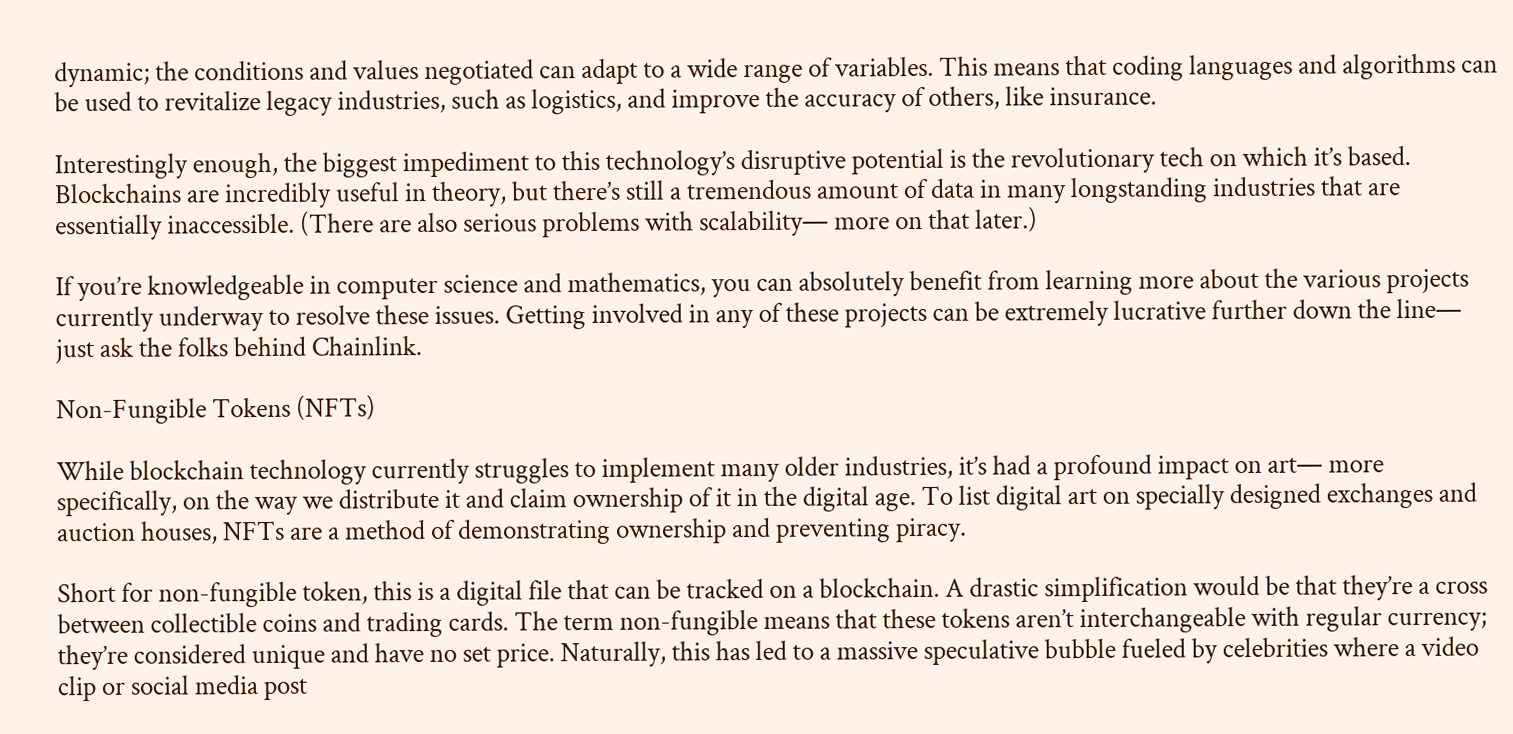dynamic; the conditions and values negotiated can adapt to a wide range of variables. This means that coding languages and algorithms can be used to revitalize legacy industries, such as logistics, and improve the accuracy of others, like insurance.

Interestingly enough, the biggest impediment to this technology’s disruptive potential is the revolutionary tech on which it’s based. Blockchains are incredibly useful in theory, but there’s still a tremendous amount of data in many longstanding industries that are essentially inaccessible. (There are also serious problems with scalability— more on that later.)

If you’re knowledgeable in computer science and mathematics, you can absolutely benefit from learning more about the various projects currently underway to resolve these issues. Getting involved in any of these projects can be extremely lucrative further down the line— just ask the folks behind Chainlink.

Non-Fungible Tokens (NFTs)

While blockchain technology currently struggles to implement many older industries, it’s had a profound impact on art— more specifically, on the way we distribute it and claim ownership of it in the digital age. To list digital art on specially designed exchanges and auction houses, NFTs are a method of demonstrating ownership and preventing piracy.

Short for non-fungible token, this is a digital file that can be tracked on a blockchain. A drastic simplification would be that they’re a cross between collectible coins and trading cards. The term non-fungible means that these tokens aren’t interchangeable with regular currency; they’re considered unique and have no set price. Naturally, this has led to a massive speculative bubble fueled by celebrities where a video clip or social media post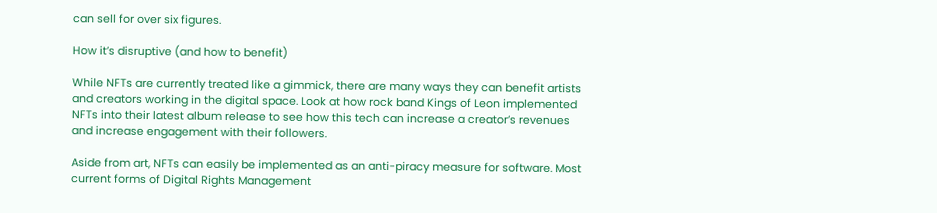can sell for over six figures.

How it’s disruptive (and how to benefit)

While NFTs are currently treated like a gimmick, there are many ways they can benefit artists and creators working in the digital space. Look at how rock band Kings of Leon implemented NFTs into their latest album release to see how this tech can increase a creator’s revenues and increase engagement with their followers.

Aside from art, NFTs can easily be implemented as an anti-piracy measure for software. Most current forms of Digital Rights Management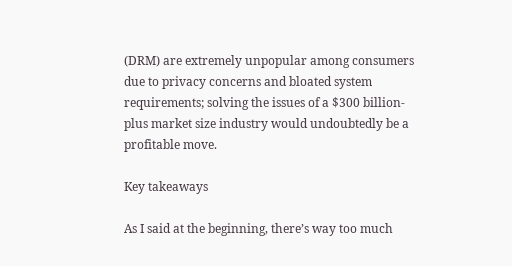(DRM) are extremely unpopular among consumers due to privacy concerns and bloated system requirements; solving the issues of a $300 billion-plus market size industry would undoubtedly be a profitable move.

Key takeaways

As I said at the beginning, there’s way too much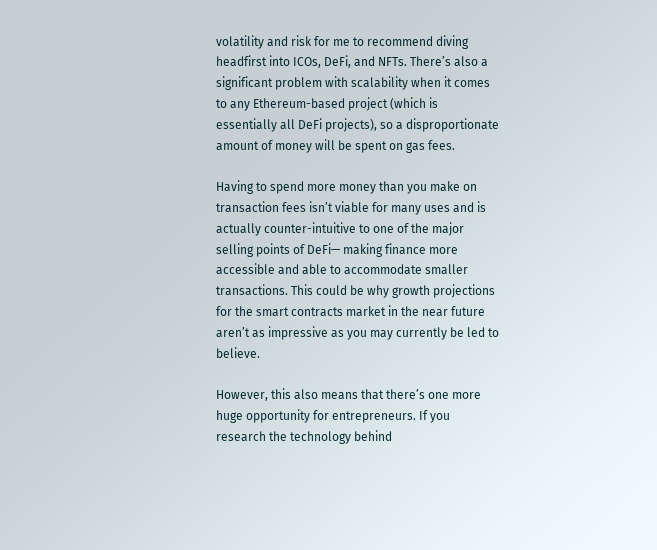volatility and risk for me to recommend diving headfirst into ICOs, DeFi, and NFTs. There’s also a significant problem with scalability when it comes to any Ethereum-based project (which is essentially all DeFi projects), so a disproportionate amount of money will be spent on gas fees.

Having to spend more money than you make on transaction fees isn’t viable for many uses and is actually counter-intuitive to one of the major selling points of DeFi— making finance more accessible and able to accommodate smaller transactions. This could be why growth projections for the smart contracts market in the near future aren’t as impressive as you may currently be led to believe.

However, this also means that there’s one more huge opportunity for entrepreneurs. If you research the technology behind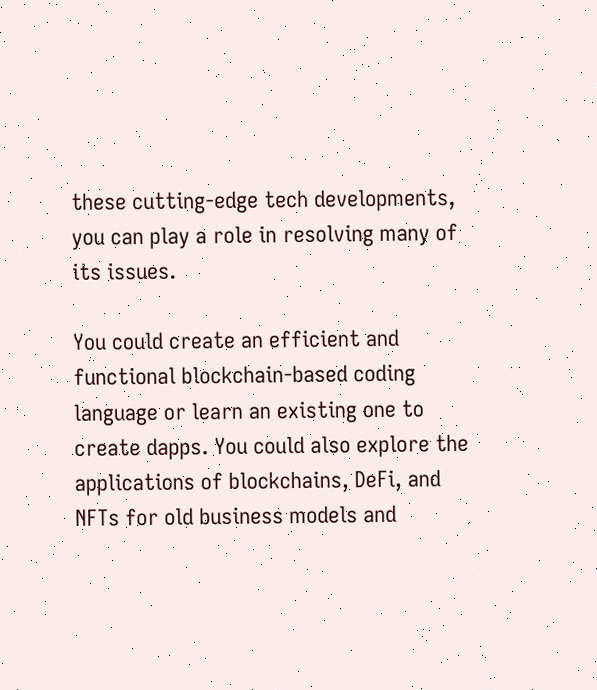these cutting-edge tech developments, you can play a role in resolving many of its issues.

You could create an efficient and functional blockchain-based coding language or learn an existing one to create dapps. You could also explore the applications of blockchains, DeFi, and NFTs for old business models and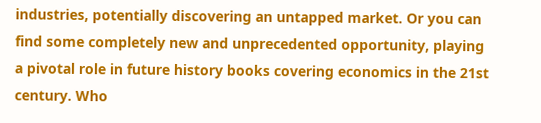industries, potentially discovering an untapped market. Or you can find some completely new and unprecedented opportunity, playing a pivotal role in future history books covering economics in the 21st century. Who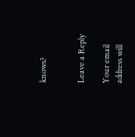knows?


Leave a Reply

Your email address will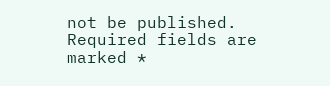not be published. Required fields are marked *